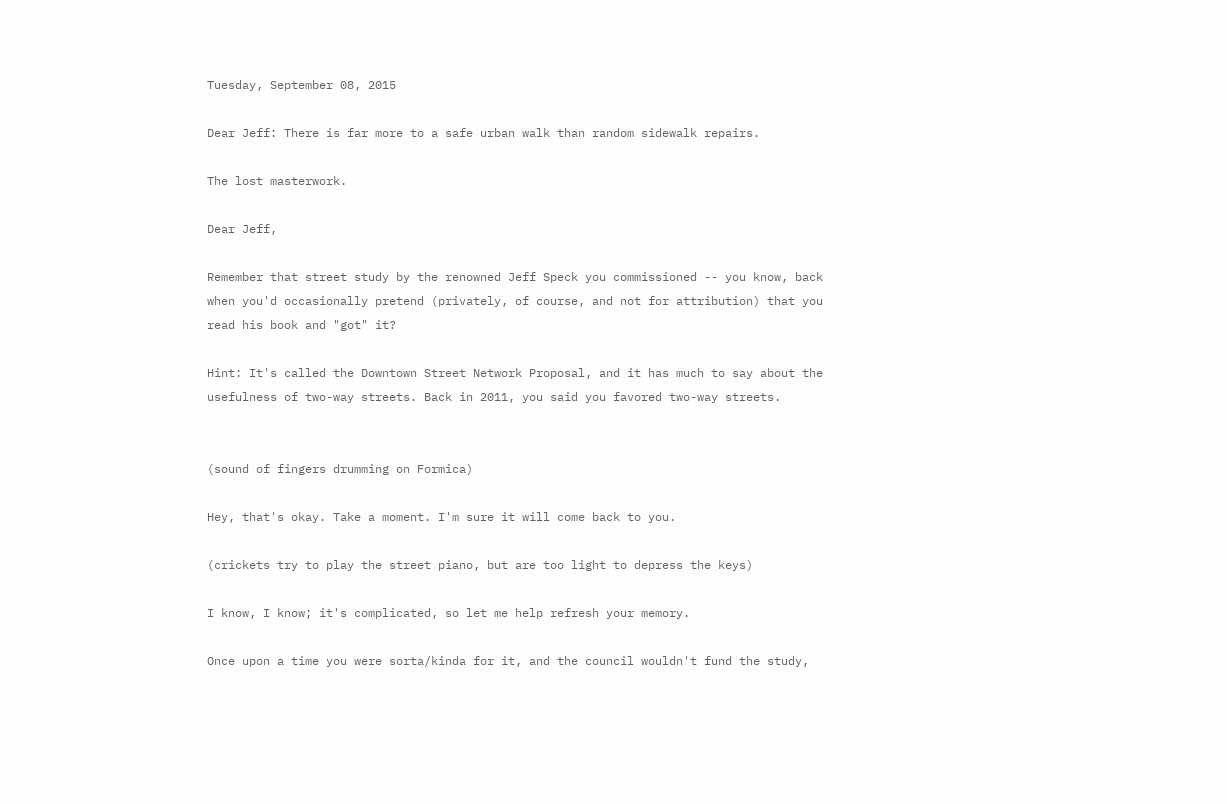Tuesday, September 08, 2015

Dear Jeff: There is far more to a safe urban walk than random sidewalk repairs.

The lost masterwork.

Dear Jeff,

Remember that street study by the renowned Jeff Speck you commissioned -- you know, back when you'd occasionally pretend (privately, of course, and not for attribution) that you read his book and "got" it?

Hint: It's called the Downtown Street Network Proposal, and it has much to say about the usefulness of two-way streets. Back in 2011, you said you favored two-way streets.


(sound of fingers drumming on Formica)

Hey, that's okay. Take a moment. I'm sure it will come back to you.

(crickets try to play the street piano, but are too light to depress the keys)

I know, I know; it's complicated, so let me help refresh your memory.

Once upon a time you were sorta/kinda for it, and the council wouldn't fund the study,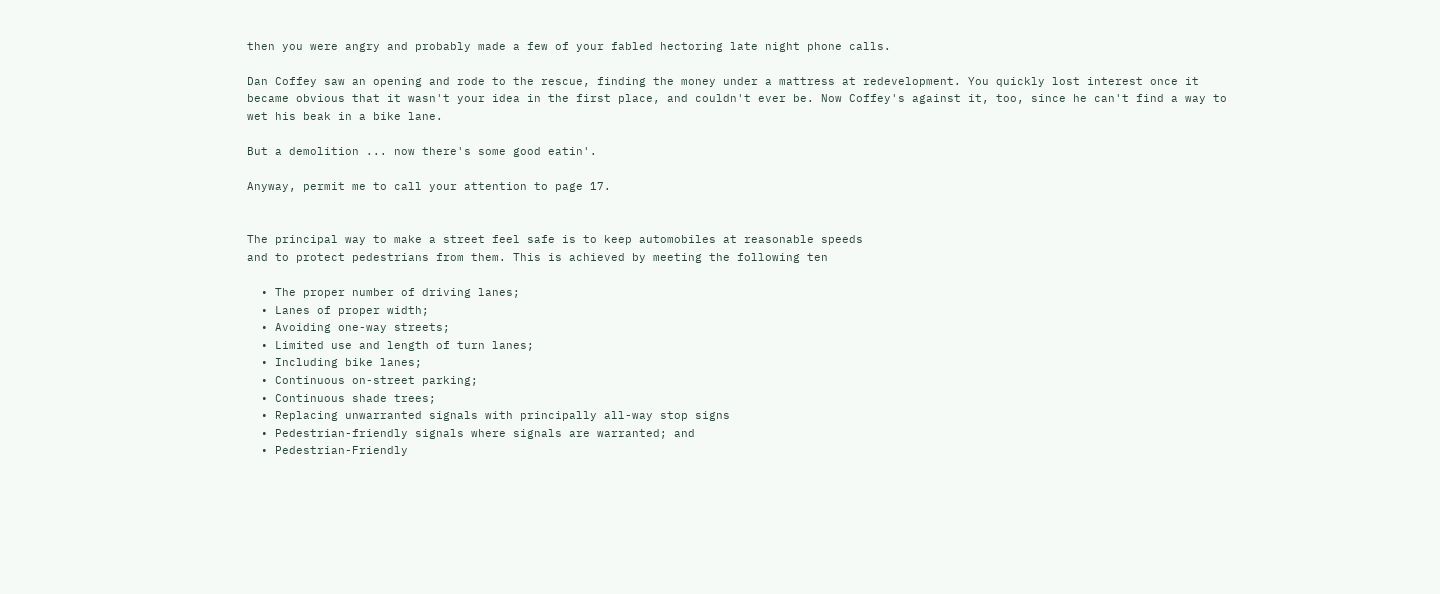then you were angry and probably made a few of your fabled hectoring late night phone calls.

Dan Coffey saw an opening and rode to the rescue, finding the money under a mattress at redevelopment. You quickly lost interest once it became obvious that it wasn't your idea in the first place, and couldn't ever be. Now Coffey's against it, too, since he can't find a way to wet his beak in a bike lane.

But a demolition ... now there's some good eatin'.

Anyway, permit me to call your attention to page 17.


The principal way to make a street feel safe is to keep automobiles at reasonable speeds
and to protect pedestrians from them. This is achieved by meeting the following ten

  • The proper number of driving lanes;
  • Lanes of proper width;
  • Avoiding one-way streets;
  • Limited use and length of turn lanes;
  • Including bike lanes;
  • Continuous on-street parking;
  • Continuous shade trees;
  • Replacing unwarranted signals with principally all-way stop signs
  • Pedestrian-friendly signals where signals are warranted; and
  • Pedestrian-Friendly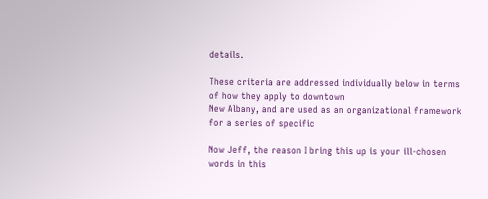details.

These criteria are addressed individually below in terms of how they apply to downtown
New Albany, and are used as an organizational framework for a series of specific

Now Jeff, the reason I bring this up is your ill-chosen words in this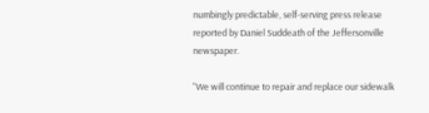numbingly predictable, self-serving press release reported by Daniel Suddeath of the Jeffersonville newspaper.

"We will continue to repair and replace our sidewalk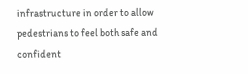infrastructure in order to allow pedestrians to feel both safe and confident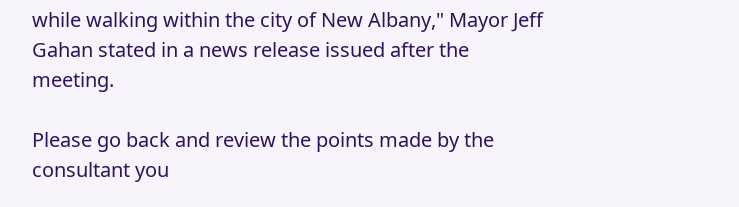while walking within the city of New Albany," Mayor Jeff Gahan stated in a news release issued after the meeting.

Please go back and review the points made by the consultant you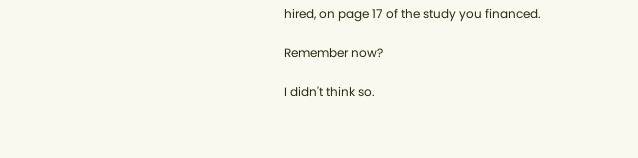hired, on page 17 of the study you financed.

Remember now?

I didn't think so.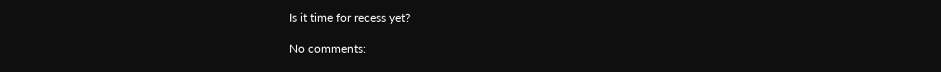Is it time for recess yet?

No comments: